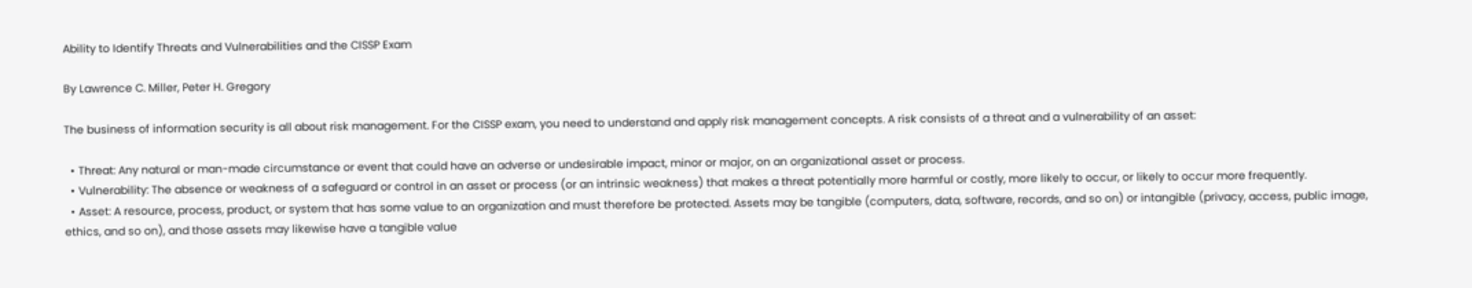Ability to Identify Threats and Vulnerabilities and the CISSP Exam

By Lawrence C. Miller, Peter H. Gregory

The business of information security is all about risk management. For the CISSP exam, you need to understand and apply risk management concepts. A risk consists of a threat and a vulnerability of an asset:

  • Threat: Any natural or man-made circumstance or event that could have an adverse or undesirable impact, minor or major, on an organizational asset or process.
  • Vulnerability: The absence or weakness of a safeguard or control in an asset or process (or an intrinsic weakness) that makes a threat potentially more harmful or costly, more likely to occur, or likely to occur more frequently.
  • Asset: A resource, process, product, or system that has some value to an organization and must therefore be protected. Assets may be tangible (computers, data, software, records, and so on) or intangible (privacy, access, public image, ethics, and so on), and those assets may likewise have a tangible value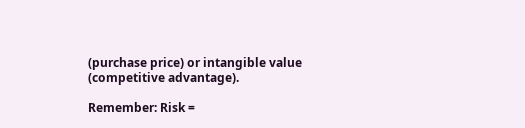(purchase price) or intangible value (competitive advantage).

Remember: Risk =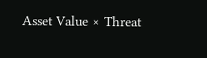Asset Value × Threat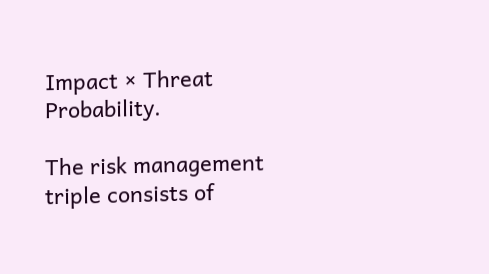Impact × Threat Probability.

The risk management triple consists of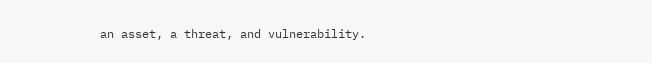an asset, a threat, and vulnerability.